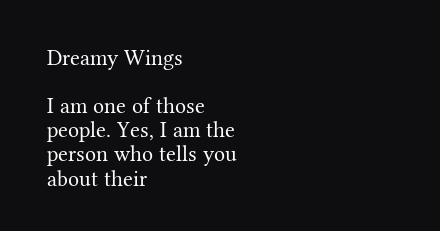Dreamy Wings

I am one of those people. Yes, I am the person who tells you about their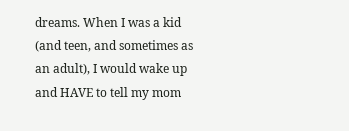dreams. When I was a kid (and teen, and sometimes as an adult), I would wake up and HAVE to tell my mom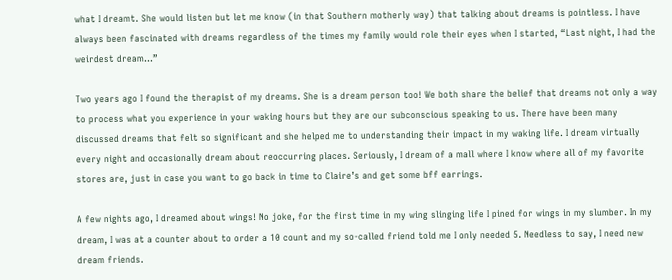what I dreamt. She would listen but let me know (in that Southern motherly way) that talking about dreams is pointless. I have always been fascinated with dreams regardless of the times my family would role their eyes when I started, “Last night, I had the weirdest dream…”

Two years ago I found the therapist of my dreams. She is a dream person too! We both share the belief that dreams not only a way to process what you experience in your waking hours but they are our subconscious speaking to us. There have been many discussed dreams that felt so significant and she helped me to understanding their impact in my waking life. I dream virtually every night and occasionally dream about reoccurring places. Seriously, I dream of a mall where I know where all of my favorite stores are, just in case you want to go back in time to Claire’s and get some bff earrings.

A few nights ago, I dreamed about wings! No joke, for the first time in my wing slinging life I pined for wings in my slumber. In my dream, I was at a counter about to order a 10 count and my so-called friend told me I only needed 5. Needless to say, I need new dream friends.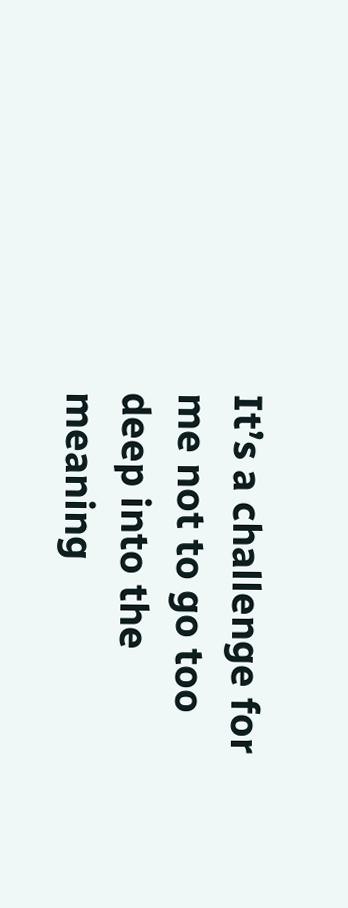It’s a challenge for me not to go too deep into the meaning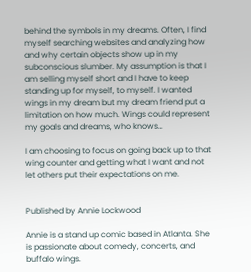behind the symbols in my dreams. Often, I find myself searching websites and analyzing how and why certain objects show up in my subconscious slumber. My assumption is that I am selling myself short and I have to keep standing up for myself, to myself. I wanted wings in my dream but my dream friend put a limitation on how much. Wings could represent my goals and dreams, who knows…

I am choosing to focus on going back up to that wing counter and getting what I want and not let others put their expectations on me.


Published by Annie Lockwood

Annie is a stand up comic based in Atlanta. She is passionate about comedy, concerts, and buffalo wings.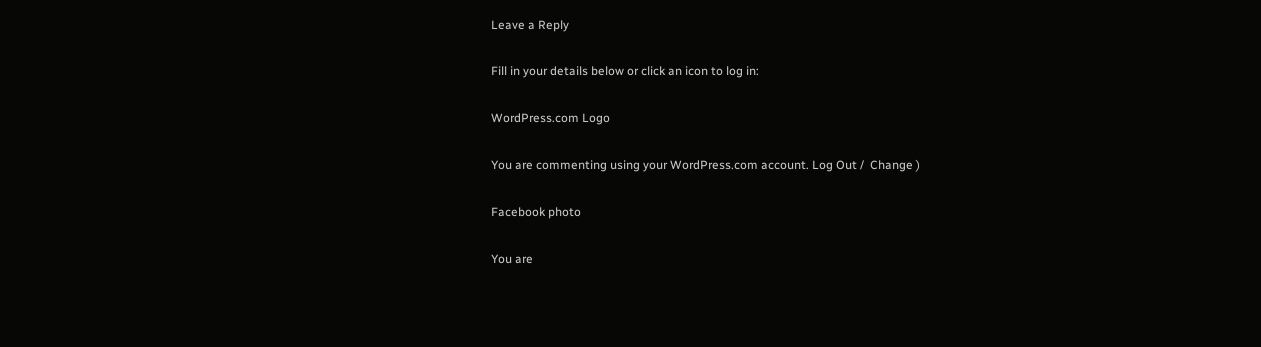Leave a Reply

Fill in your details below or click an icon to log in:

WordPress.com Logo

You are commenting using your WordPress.com account. Log Out /  Change )

Facebook photo

You are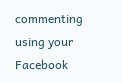commenting using your Facebook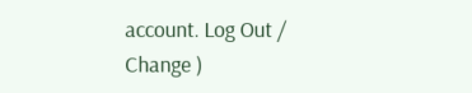account. Log Out /  Change )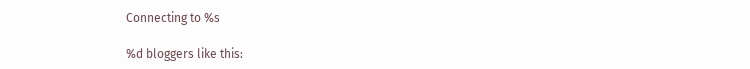Connecting to %s

%d bloggers like this: